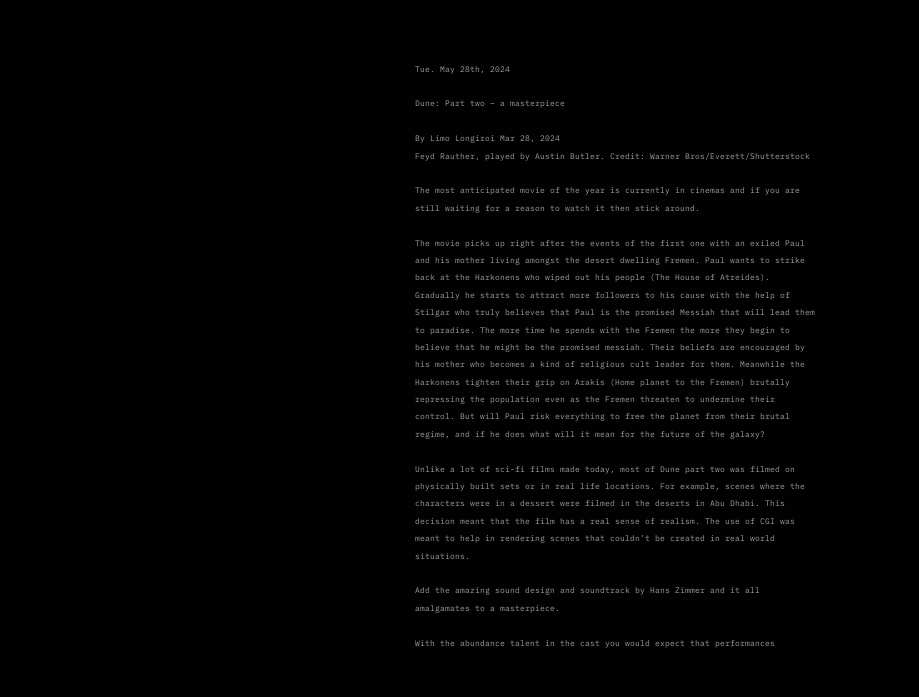Tue. May 28th, 2024

Dune: Part two – a masterpiece

By Limo Longiroi Mar 28, 2024
Feyd Rauther, played by Austin Butler. Credit: Warner Bros/Everett/Shutterstock

The most anticipated movie of the year is currently in cinemas and if you are still waiting for a reason to watch it then stick around.

The movie picks up right after the events of the first one with an exiled Paul and his mother living amongst the desert dwelling Fremen. Paul wants to strike back at the Harkonens who wiped out his people (The House of Atreides). Gradually he starts to attract more followers to his cause with the help of Stilgar who truly believes that Paul is the promised Messiah that will lead them to paradise. The more time he spends with the Fremen the more they begin to believe that he might be the promised messiah. Their beliefs are encouraged by his mother who becomes a kind of religious cult leader for them. Meanwhile the Harkonens tighten their grip on Arakis (Home planet to the Fremen) brutally repressing the population even as the Fremen threaten to undermine their control. But will Paul risk everything to free the planet from their brutal regime, and if he does what will it mean for the future of the galaxy?

Unlike a lot of sci-fi films made today, most of Dune part two was filmed on physically built sets or in real life locations. For example, scenes where the characters were in a dessert were filmed in the deserts in Abu Dhabi. This decision meant that the film has a real sense of realism. The use of CGI was meant to help in rendering scenes that couldn’t be created in real world situations.

Add the amazing sound design and soundtrack by Hans Zimmer and it all amalgamates to a masterpiece.

With the abundance talent in the cast you would expect that performances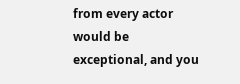from every actor would be exceptional, and you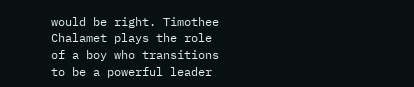would be right. Timothee Chalamet plays the role of a boy who transitions to be a powerful leader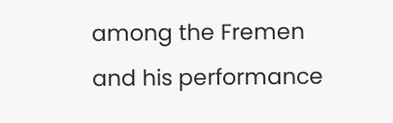among the Fremen and his performance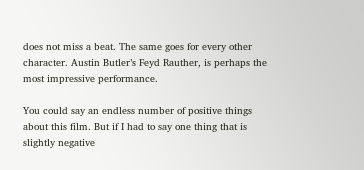does not miss a beat. The same goes for every other character. Austin Butler’s Feyd Rauther, is perhaps the most impressive performance.

You could say an endless number of positive things about this film. But if I had to say one thing that is slightly negative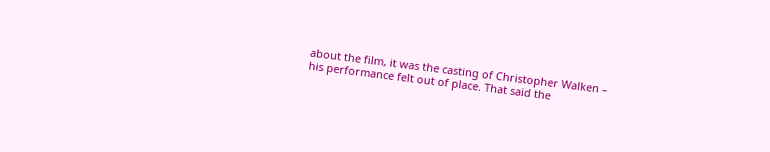about the film, it was the casting of Christopher Walken – his performance felt out of place. That said the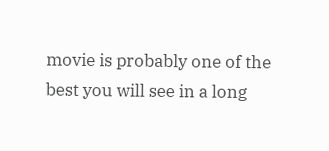movie is probably one of the best you will see in a long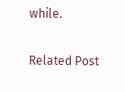while.

Related Post